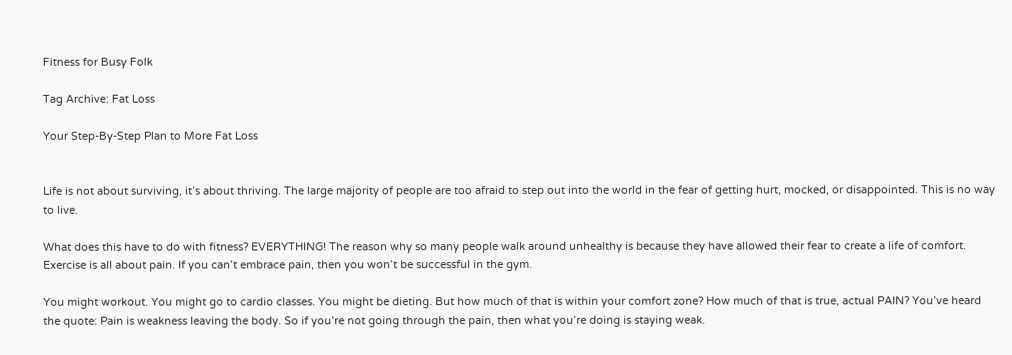Fitness for Busy Folk

Tag Archive: Fat Loss

Your Step-By-Step Plan to More Fat Loss


Life is not about surviving, it’s about thriving. The large majority of people are too afraid to step out into the world in the fear of getting hurt, mocked, or disappointed. This is no way to live.

What does this have to do with fitness? EVERYTHING! The reason why so many people walk around unhealthy is because they have allowed their fear to create a life of comfort. Exercise is all about pain. If you can’t embrace pain, then you won’t be successful in the gym.

You might workout. You might go to cardio classes. You might be dieting. But how much of that is within your comfort zone? How much of that is true, actual PAIN? You’ve heard the quote: Pain is weakness leaving the body. So if you’re not going through the pain, then what you’re doing is staying weak.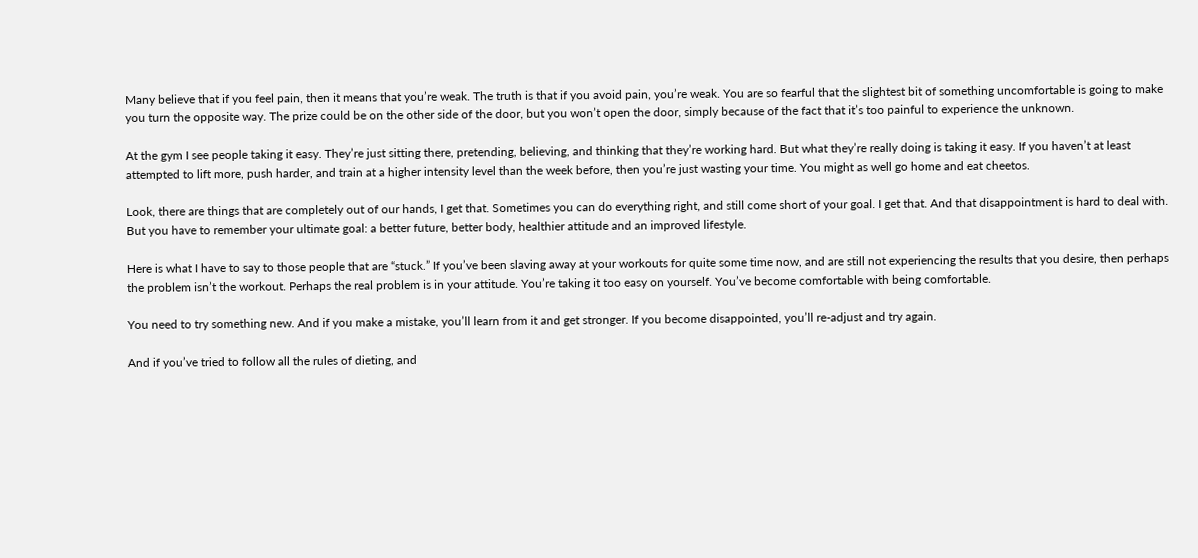Many believe that if you feel pain, then it means that you’re weak. The truth is that if you avoid pain, you’re weak. You are so fearful that the slightest bit of something uncomfortable is going to make you turn the opposite way. The prize could be on the other side of the door, but you won’t open the door, simply because of the fact that it’s too painful to experience the unknown.

At the gym I see people taking it easy. They’re just sitting there, pretending, believing, and thinking that they’re working hard. But what they’re really doing is taking it easy. If you haven’t at least attempted to lift more, push harder, and train at a higher intensity level than the week before, then you’re just wasting your time. You might as well go home and eat cheetos.

Look, there are things that are completely out of our hands, I get that. Sometimes you can do everything right, and still come short of your goal. I get that. And that disappointment is hard to deal with. But you have to remember your ultimate goal: a better future, better body, healthier attitude and an improved lifestyle.

Here is what I have to say to those people that are “stuck.” If you’ve been slaving away at your workouts for quite some time now, and are still not experiencing the results that you desire, then perhaps the problem isn’t the workout. Perhaps the real problem is in your attitude. You’re taking it too easy on yourself. You’ve become comfortable with being comfortable.

You need to try something new. And if you make a mistake, you’ll learn from it and get stronger. If you become disappointed, you’ll re-adjust and try again.

And if you’ve tried to follow all the rules of dieting, and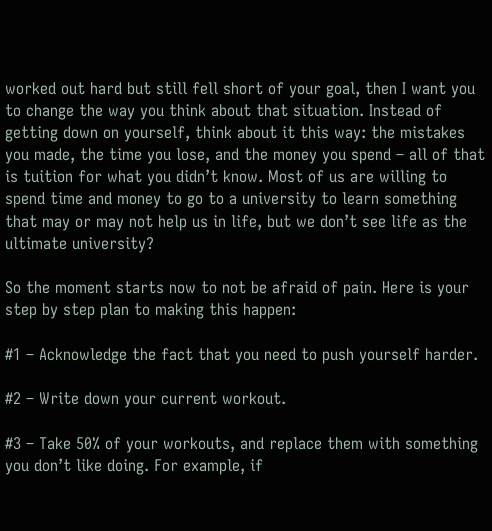worked out hard but still fell short of your goal, then I want you to change the way you think about that situation. Instead of getting down on yourself, think about it this way: the mistakes you made, the time you lose, and the money you spend – all of that is tuition for what you didn’t know. Most of us are willing to spend time and money to go to a university to learn something that may or may not help us in life, but we don’t see life as the ultimate university?

So the moment starts now to not be afraid of pain. Here is your step by step plan to making this happen:

#1 – Acknowledge the fact that you need to push yourself harder.

#2 – Write down your current workout.

#3 – Take 50% of your workouts, and replace them with something you don’t like doing. For example, if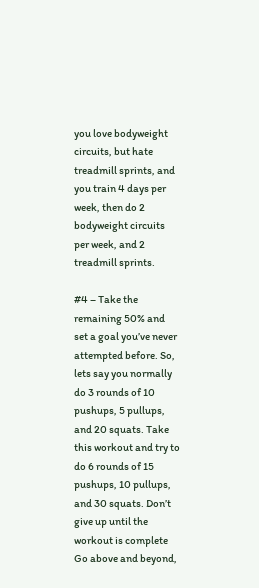you love bodyweight circuits, but hate treadmill sprints, and you train 4 days per week, then do 2 bodyweight circuits per week, and 2 treadmill sprints.

#4 – Take the remaining 50% and set a goal you’ve never attempted before. So, lets say you normally do 3 rounds of 10 pushups, 5 pullups, and 20 squats. Take this workout and try to do 6 rounds of 15 pushups, 10 pullups, and 30 squats. Don’t give up until the workout is complete Go above and beyond,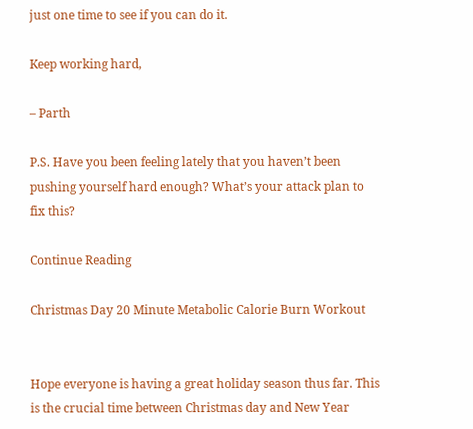just one time to see if you can do it.

Keep working hard,

– Parth

P.S. Have you been feeling lately that you haven’t been pushing yourself hard enough? What’s your attack plan to fix this?

Continue Reading

Christmas Day 20 Minute Metabolic Calorie Burn Workout


Hope everyone is having a great holiday season thus far. This is the crucial time between Christmas day and New Year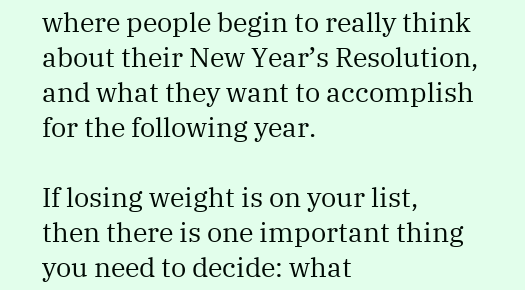where people begin to really think about their New Year’s Resolution, and what they want to accomplish for the following year.

If losing weight is on your list, then there is one important thing you need to decide: what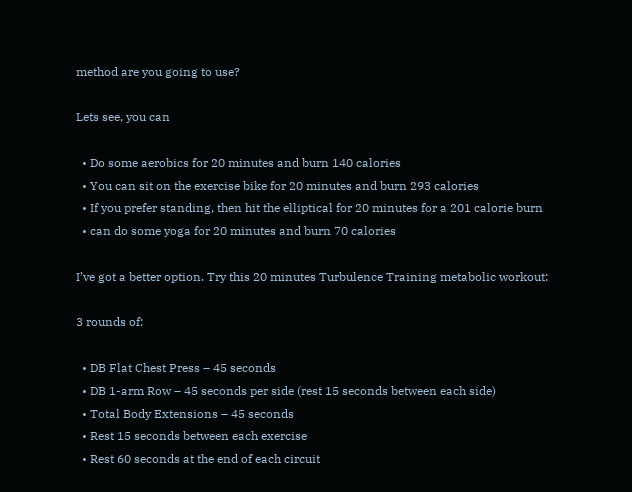method are you going to use?

Lets see, you can

  • Do some aerobics for 20 minutes and burn 140 calories
  • You can sit on the exercise bike for 20 minutes and burn 293 calories
  • If you prefer standing, then hit the elliptical for 20 minutes for a 201 calorie burn
  • can do some yoga for 20 minutes and burn 70 calories

I’ve got a better option. Try this 20 minutes Turbulence Training metabolic workout:

3 rounds of:

  • DB Flat Chest Press – 45 seconds
  • DB 1-arm Row – 45 seconds per side (rest 15 seconds between each side)
  • Total Body Extensions – 45 seconds
  • Rest 15 seconds between each exercise
  • Rest 60 seconds at the end of each circuit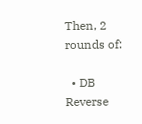Then, 2 rounds of:

  • DB Reverse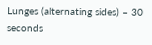Lunges (alternating sides) – 30 seconds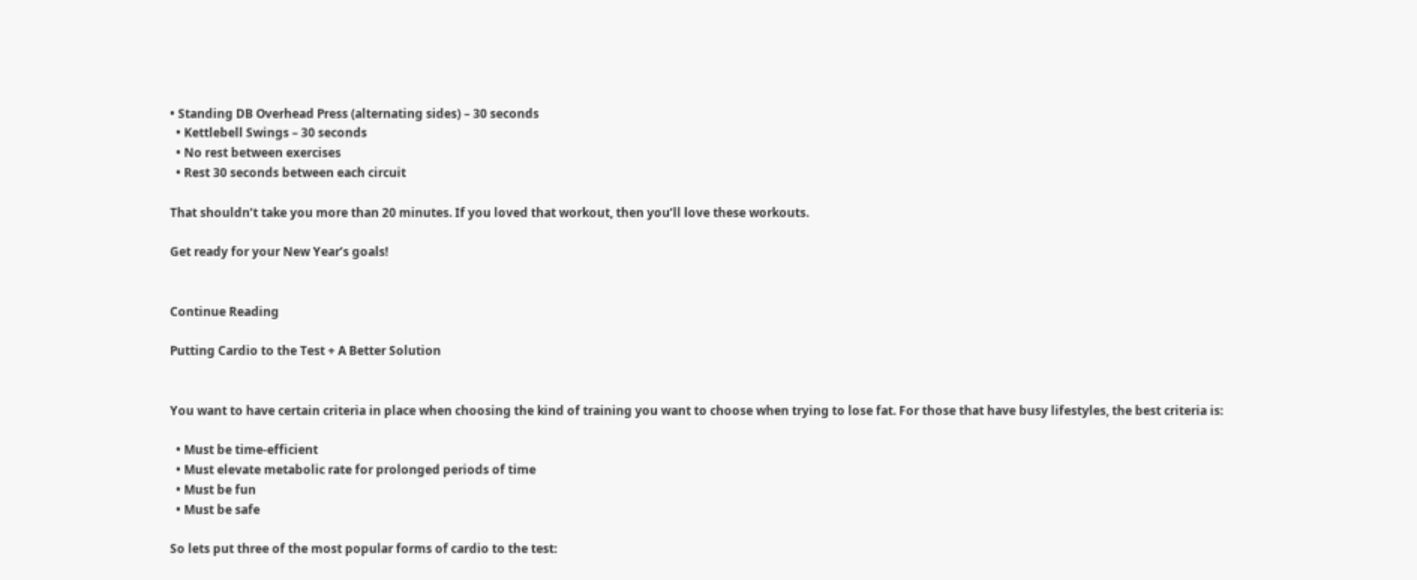• Standing DB Overhead Press (alternating sides) – 30 seconds
  • Kettlebell Swings – 30 seconds
  • No rest between exercises
  • Rest 30 seconds between each circuit

That shouldn’t take you more than 20 minutes. If you loved that workout, then you’ll love these workouts.

Get ready for your New Year’s goals!


Continue Reading

Putting Cardio to the Test + A Better Solution


You want to have certain criteria in place when choosing the kind of training you want to choose when trying to lose fat. For those that have busy lifestyles, the best criteria is:

  • Must be time-efficient
  • Must elevate metabolic rate for prolonged periods of time
  • Must be fun
  • Must be safe

So lets put three of the most popular forms of cardio to the test: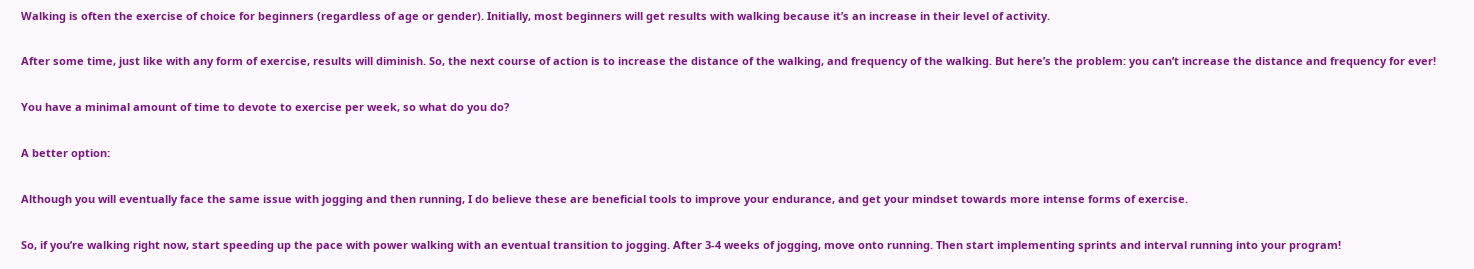Walking is often the exercise of choice for beginners (regardless of age or gender). Initially, most beginners will get results with walking because it’s an increase in their level of activity.

After some time, just like with any form of exercise, results will diminish. So, the next course of action is to increase the distance of the walking, and frequency of the walking. But here’s the problem: you can’t increase the distance and frequency for ever!

You have a minimal amount of time to devote to exercise per week, so what do you do?

A better option:

Although you will eventually face the same issue with jogging and then running, I do believe these are beneficial tools to improve your endurance, and get your mindset towards more intense forms of exercise.

So, if you’re walking right now, start speeding up the pace with power walking with an eventual transition to jogging. After 3-4 weeks of jogging, move onto running. Then start implementing sprints and interval running into your program!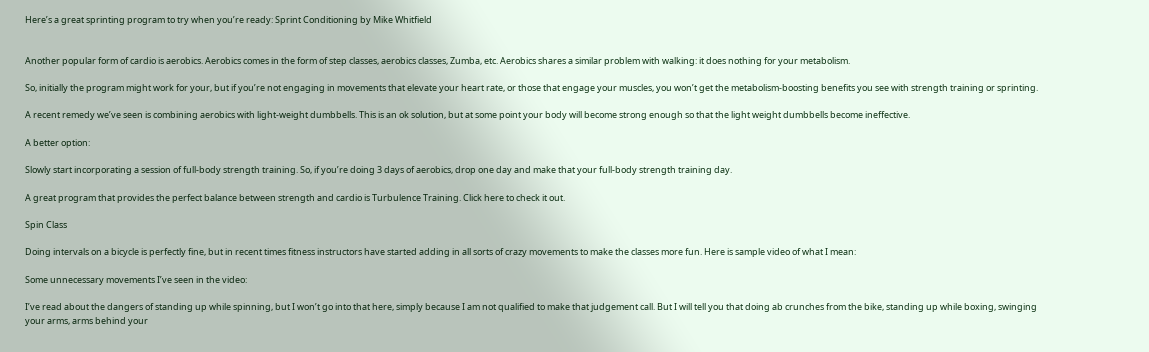Here’s a great sprinting program to try when you’re ready: Sprint Conditioning by Mike Whitfield


Another popular form of cardio is aerobics. Aerobics comes in the form of step classes, aerobics classes, Zumba, etc. Aerobics shares a similar problem with walking: it does nothing for your metabolism.

So, initially the program might work for your, but if you’re not engaging in movements that elevate your heart rate, or those that engage your muscles, you won’t get the metabolism-boosting benefits you see with strength training or sprinting.

A recent remedy we’ve seen is combining aerobics with light-weight dumbbells. This is an ok solution, but at some point your body will become strong enough so that the light weight dumbbells become ineffective.

A better option:

Slowly start incorporating a session of full-body strength training. So, if you’re doing 3 days of aerobics, drop one day and make that your full-body strength training day.

A great program that provides the perfect balance between strength and cardio is Turbulence Training. Click here to check it out.

Spin Class

Doing intervals on a bicycle is perfectly fine, but in recent times fitness instructors have started adding in all sorts of crazy movements to make the classes more fun. Here is sample video of what I mean:

Some unnecessary movements I’ve seen in the video:

I’ve read about the dangers of standing up while spinning, but I won’t go into that here, simply because I am not qualified to make that judgement call. But I will tell you that doing ab crunches from the bike, standing up while boxing, swinging your arms, arms behind your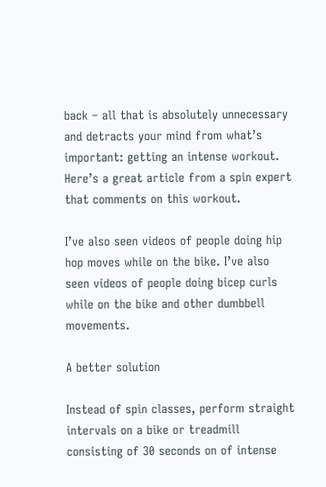back – all that is absolutely unnecessary and detracts your mind from what’s important: getting an intense workout. Here’s a great article from a spin expert that comments on this workout.

I’ve also seen videos of people doing hip hop moves while on the bike. I’ve also seen videos of people doing bicep curls while on the bike and other dumbbell movements.

A better solution

Instead of spin classes, perform straight intervals on a bike or treadmill consisting of 30 seconds on of intense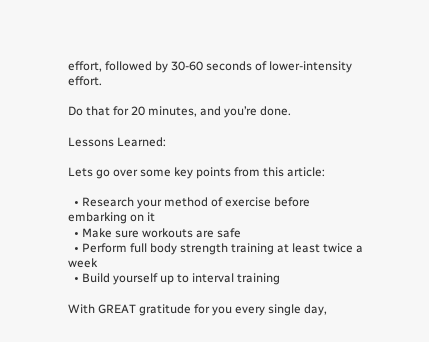effort, followed by 30-60 seconds of lower-intensity effort.

Do that for 20 minutes, and you’re done.

Lessons Learned:

Lets go over some key points from this article:

  • Research your method of exercise before embarking on it
  • Make sure workouts are safe
  • Perform full body strength training at least twice a week
  • Build yourself up to interval training

With GREAT gratitude for you every single day,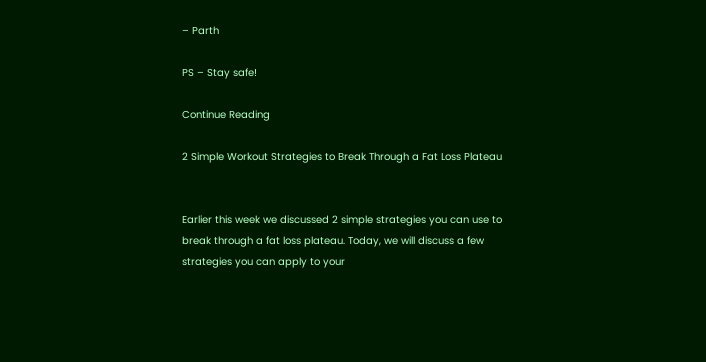– Parth

PS – Stay safe!

Continue Reading

2 Simple Workout Strategies to Break Through a Fat Loss Plateau


Earlier this week we discussed 2 simple strategies you can use to break through a fat loss plateau. Today, we will discuss a few strategies you can apply to your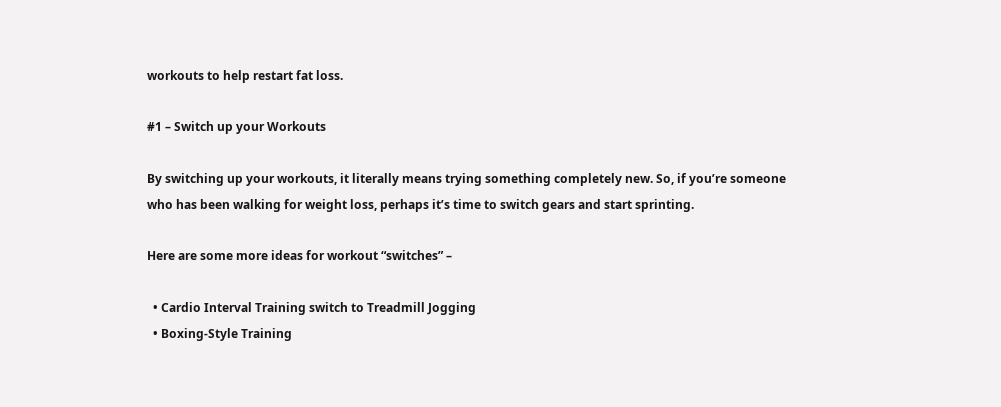workouts to help restart fat loss.

#1 – Switch up your Workouts

By switching up your workouts, it literally means trying something completely new. So, if you’re someone who has been walking for weight loss, perhaps it’s time to switch gears and start sprinting.

Here are some more ideas for workout “switches” –

  • Cardio Interval Training switch to Treadmill Jogging
  • Boxing-Style Training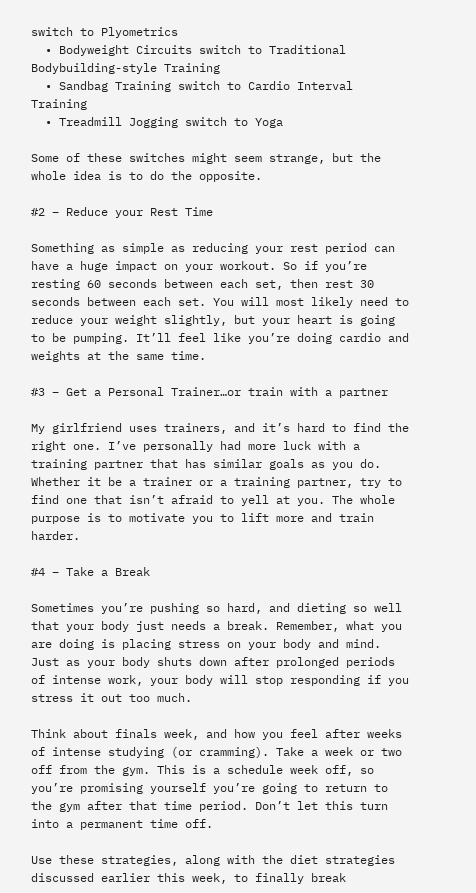switch to Plyometrics
  • Bodyweight Circuits switch to Traditional Bodybuilding-style Training
  • Sandbag Training switch to Cardio Interval Training
  • Treadmill Jogging switch to Yoga

Some of these switches might seem strange, but the whole idea is to do the opposite.

#2 – Reduce your Rest Time

Something as simple as reducing your rest period can have a huge impact on your workout. So if you’re resting 60 seconds between each set, then rest 30 seconds between each set. You will most likely need to reduce your weight slightly, but your heart is going to be pumping. It’ll feel like you’re doing cardio and weights at the same time.

#3 – Get a Personal Trainer…or train with a partner

My girlfriend uses trainers, and it’s hard to find the right one. I’ve personally had more luck with a training partner that has similar goals as you do. Whether it be a trainer or a training partner, try to find one that isn’t afraid to yell at you. The whole purpose is to motivate you to lift more and train harder.

#4 – Take a Break

Sometimes you’re pushing so hard, and dieting so well that your body just needs a break. Remember, what you are doing is placing stress on your body and mind. Just as your body shuts down after prolonged periods of intense work, your body will stop responding if you stress it out too much.

Think about finals week, and how you feel after weeks of intense studying (or cramming). Take a week or two off from the gym. This is a schedule week off, so you’re promising yourself you’re going to return to the gym after that time period. Don’t let this turn into a permanent time off.

Use these strategies, along with the diet strategies discussed earlier this week, to finally break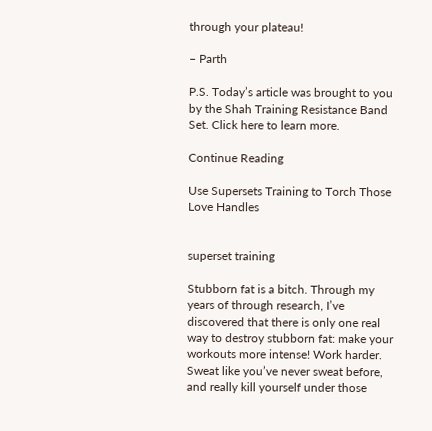through your plateau!

– Parth

P.S. Today’s article was brought to you by the Shah Training Resistance Band Set. Click here to learn more.

Continue Reading

Use Supersets Training to Torch Those Love Handles


superset training

Stubborn fat is a bitch. Through my years of through research, I’ve discovered that there is only one real way to destroy stubborn fat: make your workouts more intense! Work harder. Sweat like you’ve never sweat before, and really kill yourself under those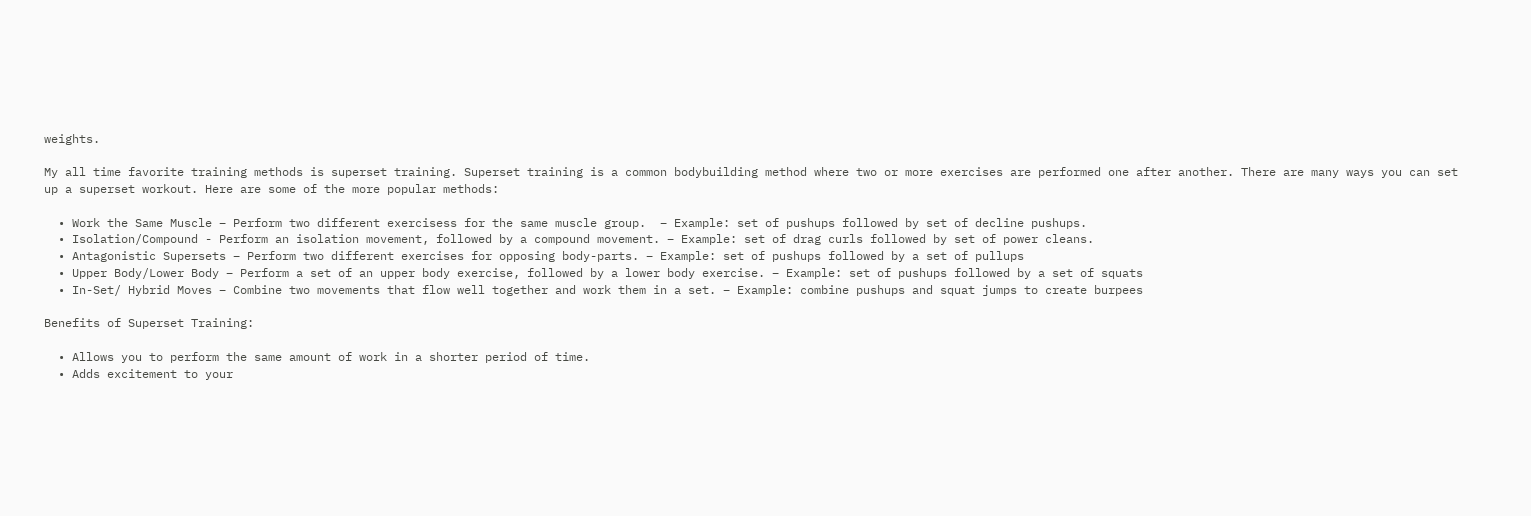weights.

My all time favorite training methods is superset training. Superset training is a common bodybuilding method where two or more exercises are performed one after another. There are many ways you can set up a superset workout. Here are some of the more popular methods:

  • Work the Same Muscle – Perform two different exercisess for the same muscle group.  – Example: set of pushups followed by set of decline pushups.
  • Isolation/Compound - Perform an isolation movement, followed by a compound movement. – Example: set of drag curls followed by set of power cleans.
  • Antagonistic Supersets – Perform two different exercises for opposing body-parts. – Example: set of pushups followed by a set of pullups
  • Upper Body/Lower Body – Perform a set of an upper body exercise, followed by a lower body exercise. – Example: set of pushups followed by a set of squats
  • In-Set/ Hybrid Moves – Combine two movements that flow well together and work them in a set. – Example: combine pushups and squat jumps to create burpees

Benefits of Superset Training:

  • Allows you to perform the same amount of work in a shorter period of time.
  • Adds excitement to your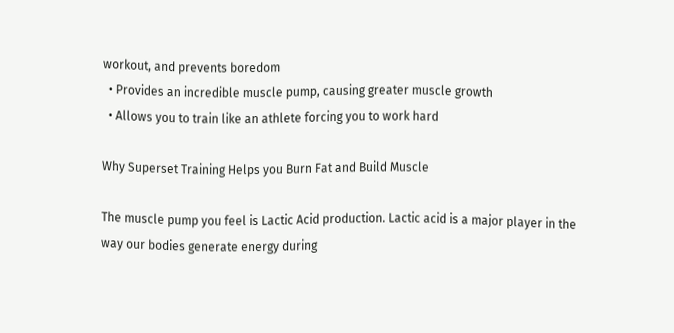workout, and prevents boredom
  • Provides an incredible muscle pump, causing greater muscle growth
  • Allows you to train like an athlete forcing you to work hard

Why Superset Training Helps you Burn Fat and Build Muscle

The muscle pump you feel is Lactic Acid production. Lactic acid is a major player in the way our bodies generate energy during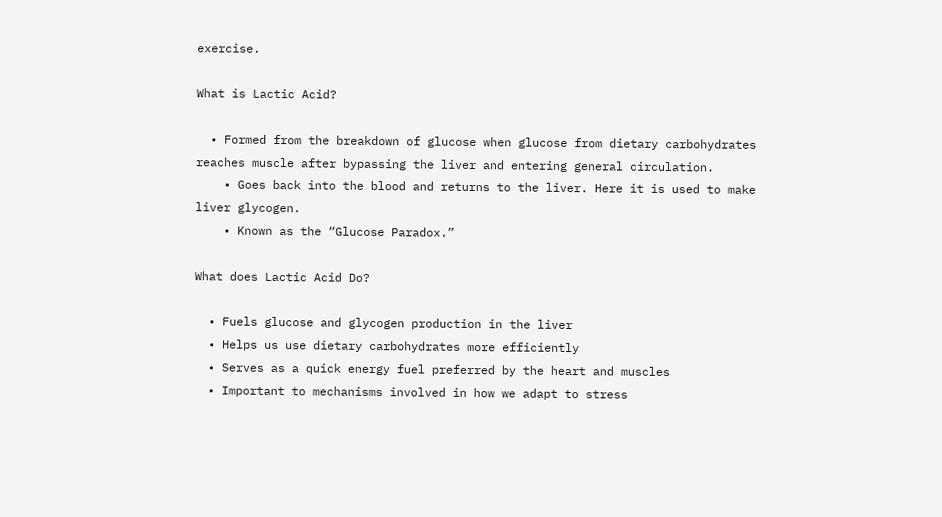exercise.

What is Lactic Acid?

  • Formed from the breakdown of glucose when glucose from dietary carbohydrates reaches muscle after bypassing the liver and entering general circulation.
    • Goes back into the blood and returns to the liver. Here it is used to make liver glycogen.
    • Known as the “Glucose Paradox.”

What does Lactic Acid Do?

  • Fuels glucose and glycogen production in the liver
  • Helps us use dietary carbohydrates more efficiently
  • Serves as a quick energy fuel preferred by the heart and muscles
  • Important to mechanisms involved in how we adapt to stress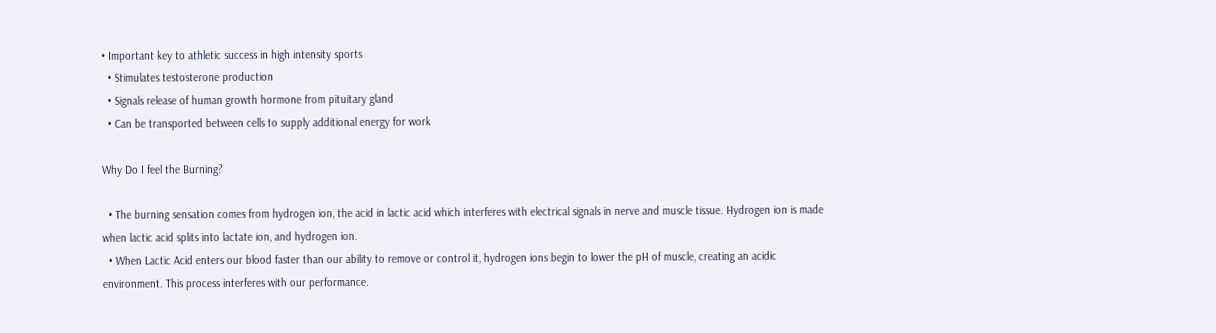• Important key to athletic success in high intensity sports
  • Stimulates testosterone production
  • Signals release of human growth hormone from pituitary gland
  • Can be transported between cells to supply additional energy for work

Why Do I feel the Burning?

  • The burning sensation comes from hydrogen ion, the acid in lactic acid which interferes with electrical signals in nerve and muscle tissue. Hydrogen ion is made when lactic acid splits into lactate ion, and hydrogen ion.
  • When Lactic Acid enters our blood faster than our ability to remove or control it, hydrogen ions begin to lower the pH of muscle, creating an acidic environment. This process interferes with our performance.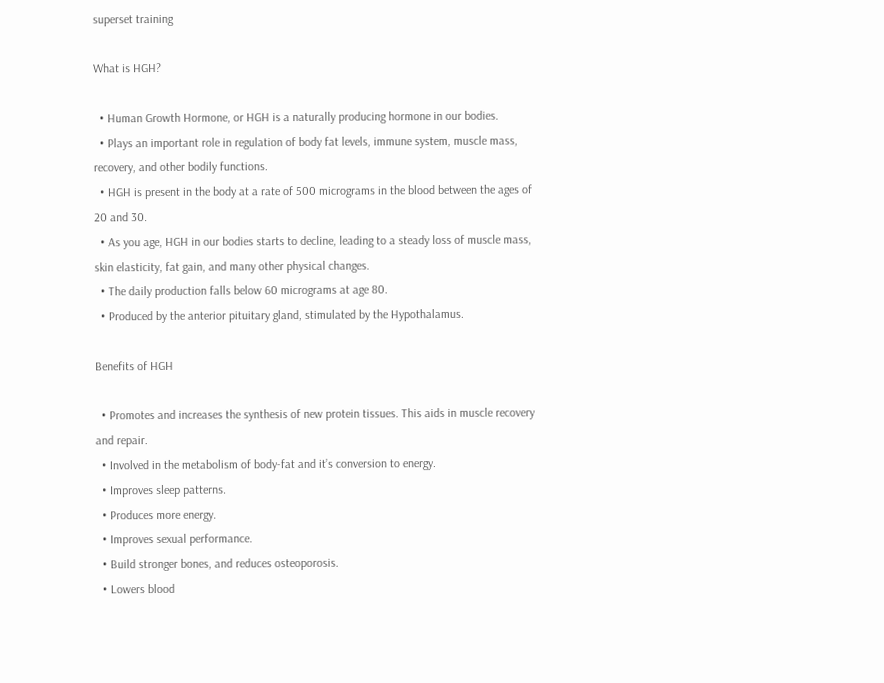superset training

What is HGH?

  • Human Growth Hormone, or HGH is a naturally producing hormone in our bodies.
  • Plays an important role in regulation of body fat levels, immune system, muscle mass, recovery, and other bodily functions.
  • HGH is present in the body at a rate of 500 micrograms in the blood between the ages of 20 and 30.
  • As you age, HGH in our bodies starts to decline, leading to a steady loss of muscle mass, skin elasticity, fat gain, and many other physical changes.
  • The daily production falls below 60 micrograms at age 80.
  • Produced by the anterior pituitary gland, stimulated by the Hypothalamus.

Benefits of HGH

  • Promotes and increases the synthesis of new protein tissues. This aids in muscle recovery and repair.
  • Involved in the metabolism of body-fat and it’s conversion to energy.
  • Improves sleep patterns.
  • Produces more energy.
  • Improves sexual performance.
  • Build stronger bones, and reduces osteoporosis.
  • Lowers blood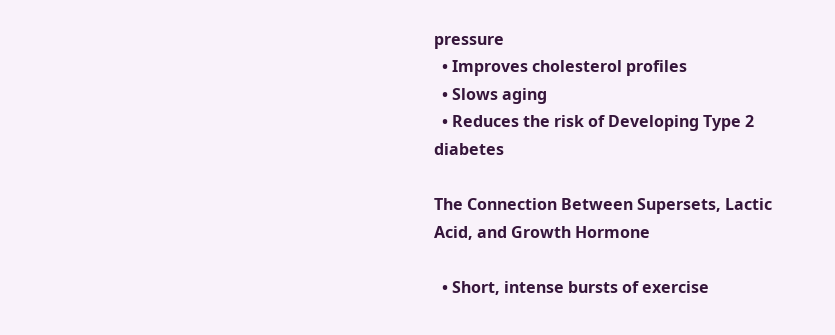pressure
  • Improves cholesterol profiles
  • Slows aging
  • Reduces the risk of Developing Type 2 diabetes

The Connection Between Supersets, Lactic Acid, and Growth Hormone

  • Short, intense bursts of exercise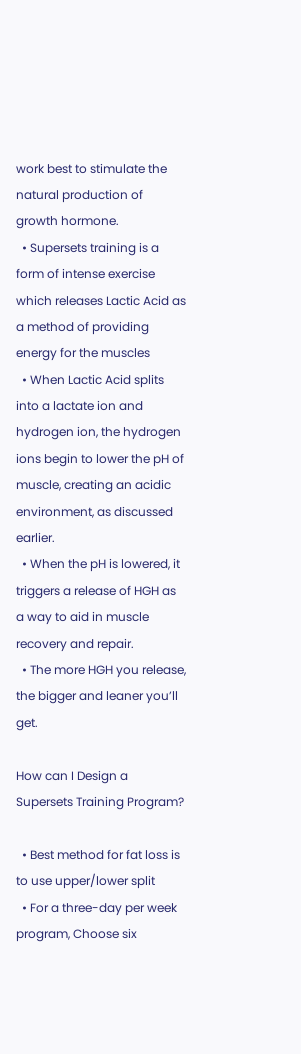work best to stimulate the natural production of growth hormone.
  • Supersets training is a form of intense exercise which releases Lactic Acid as a method of providing energy for the muscles
  • When Lactic Acid splits into a lactate ion and hydrogen ion, the hydrogen ions begin to lower the pH of muscle, creating an acidic environment, as discussed earlier.
  • When the pH is lowered, it triggers a release of HGH as a way to aid in muscle recovery and repair.
  • The more HGH you release, the bigger and leaner you’ll get.

How can I Design a Supersets Training Program?

  • Best method for fat loss is to use upper/lower split
  • For a three-day per week program, Choose six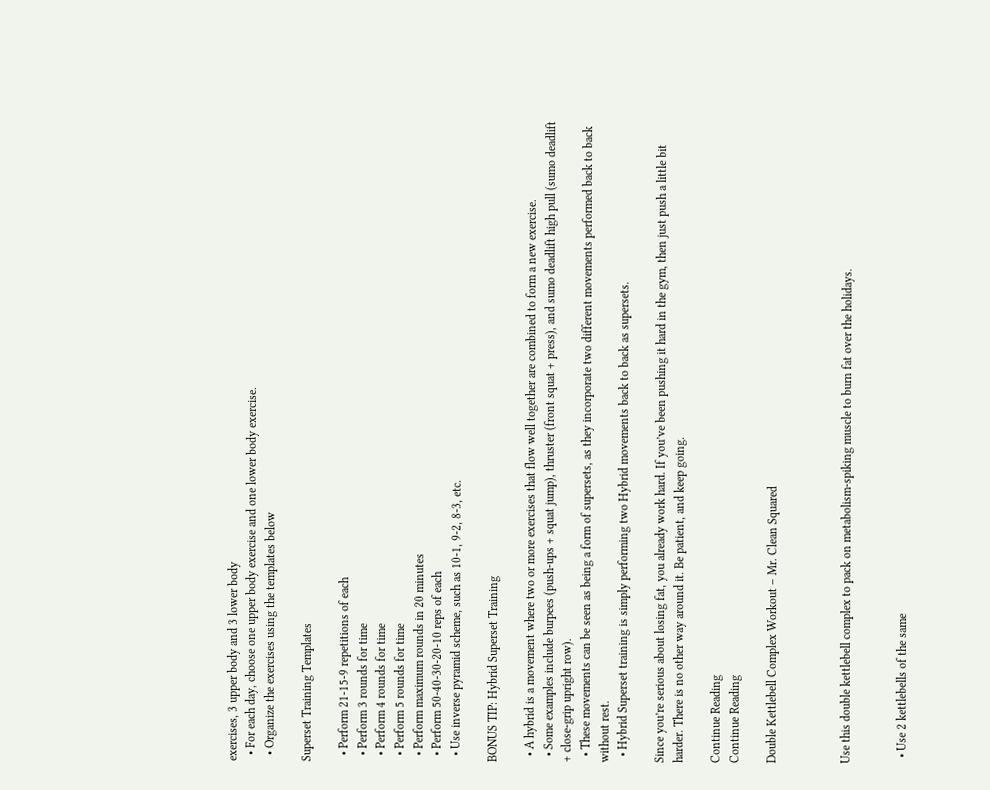exercises, 3 upper body and 3 lower body
  • For each day, choose one upper body exercise and one lower body exercise.
  • Organize the exercises using the templates below

Superset Training Templates

  • Perform 21-15-9 repetitions of each
  • Perform 3 rounds for time
  • Perform 4 rounds for time
  • Perform 5 rounds for time
  • Perform maximum rounds in 20 minutes
  • Perform 50-40-30-20-10 reps of each
  • Use inverse pyramid scheme, such as 10-1, 9-2, 8-3, etc.

BONUS TIP: Hybrid Superset Training

  • A hybrid is a movement where two or more exercises that flow well together are combined to form a new exercise.
  • Some examples include burpees (push-ups + squat jump), thruster (front squat + press), and sumo deadlift high pull (sumo deadlift + close-grip upright row).
  • These movements can be seen as being a form of supersets, as they incorporate two different movements performed back to back without rest.
  • Hybrid Superset training is simply performing two Hybrid movements back to back as supersets.

Since you’re serious about losing fat, you already work hard. If you’ve been pushing it hard in the gym, then just push a little bit harder. There is no other way around it. Be patient, and keep going.

Continue Reading
Continue Reading

Double Kettlebell Complex Workout – Mr. Clean Squared



Use this double kettlebell complex to pack on metabolism-spiking muscle to burn fat over the holidays.


  • Use 2 kettlebells of the same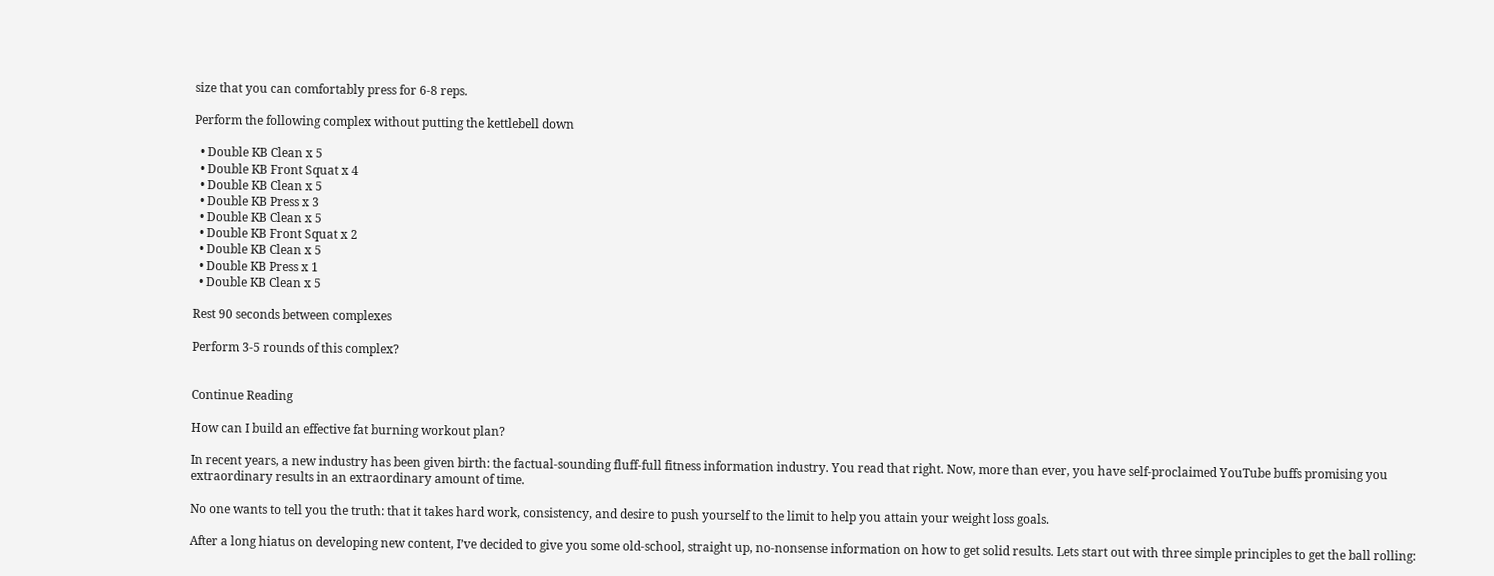size that you can comfortably press for 6-8 reps.

Perform the following complex without putting the kettlebell down

  • Double KB Clean x 5
  • Double KB Front Squat x 4
  • Double KB Clean x 5
  • Double KB Press x 3
  • Double KB Clean x 5
  • Double KB Front Squat x 2
  • Double KB Clean x 5
  • Double KB Press x 1
  • Double KB Clean x 5

Rest 90 seconds between complexes

Perform 3-5 rounds of this complex?


Continue Reading

How can I build an effective fat burning workout plan?

In recent years, a new industry has been given birth: the factual-sounding fluff-full fitness information industry. You read that right. Now, more than ever, you have self-proclaimed YouTube buffs promising you extraordinary results in an extraordinary amount of time.

No one wants to tell you the truth: that it takes hard work, consistency, and desire to push yourself to the limit to help you attain your weight loss goals.

After a long hiatus on developing new content, I’ve decided to give you some old-school, straight up, no-nonsense information on how to get solid results. Lets start out with three simple principles to get the ball rolling: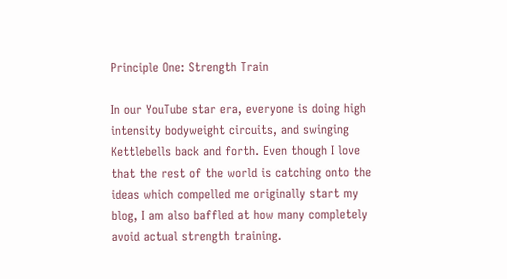Principle One: Strength Train

In our YouTube star era, everyone is doing high intensity bodyweight circuits, and swinging Kettlebells back and forth. Even though I love that the rest of the world is catching onto the ideas which compelled me originally start my blog, I am also baffled at how many completely avoid actual strength training.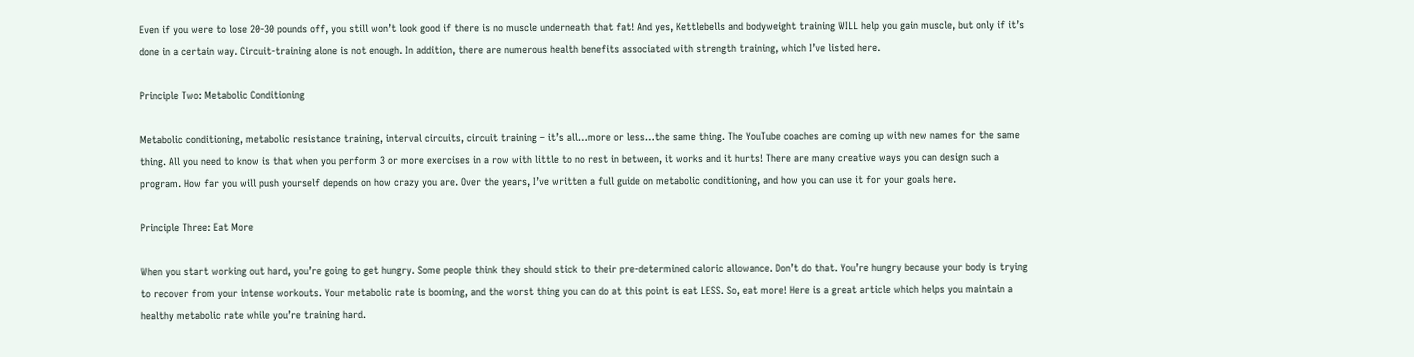Even if you were to lose 20-30 pounds off, you still won’t look good if there is no muscle underneath that fat! And yes, Kettlebells and bodyweight training WILL help you gain muscle, but only if it’s done in a certain way. Circuit-training alone is not enough. In addition, there are numerous health benefits associated with strength training, which I’ve listed here.

Principle Two: Metabolic Conditioning

Metabolic conditioning, metabolic resistance training, interval circuits, circuit training – it’s all…more or less…the same thing. The YouTube coaches are coming up with new names for the same thing. All you need to know is that when you perform 3 or more exercises in a row with little to no rest in between, it works and it hurts! There are many creative ways you can design such a program. How far you will push yourself depends on how crazy you are. Over the years, I’ve written a full guide on metabolic conditioning, and how you can use it for your goals here.

Principle Three: Eat More

When you start working out hard, you’re going to get hungry. Some people think they should stick to their pre-determined caloric allowance. Don’t do that. You’re hungry because your body is trying to recover from your intense workouts. Your metabolic rate is booming, and the worst thing you can do at this point is eat LESS. So, eat more! Here is a great article which helps you maintain a healthy metabolic rate while you’re training hard.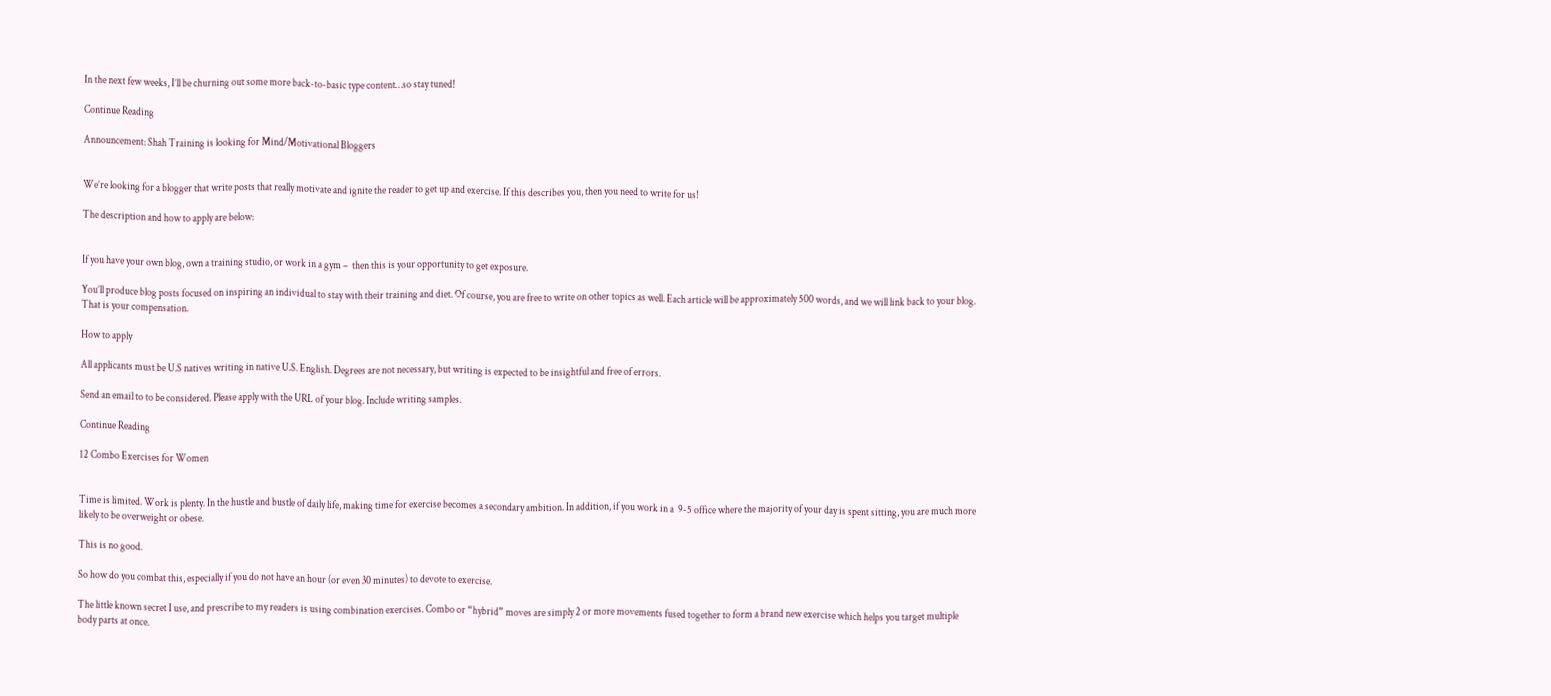In the next few weeks, I’ll be churning out some more back-to-basic type content…so stay tuned!

Continue Reading

Announcement: Shah Training is looking for Mind/Motivational Bloggers


We’re looking for a blogger that write posts that really motivate and ignite the reader to get up and exercise. If this describes you, then you need to write for us!

The description and how to apply are below:


If you have your own blog, own a training studio, or work in a gym –  then this is your opportunity to get exposure.

You’ll produce blog posts focused on inspiring an individual to stay with their training and diet. Of course, you are free to write on other topics as well. Each article will be approximately 500 words, and we will link back to your blog. That is your compensation.

How to apply

All applicants must be U.S natives writing in native U.S. English. Degrees are not necessary, but writing is expected to be insightful and free of errors.

Send an email to to be considered. Please apply with the URL of your blog. Include writing samples.

Continue Reading

12 Combo Exercises for Women


Time is limited. Work is plenty. In the hustle and bustle of daily life, making time for exercise becomes a secondary ambition. In addition, if you work in a  9-5 office where the majority of your day is spent sitting, you are much more likely to be overweight or obese.

This is no good.

So how do you combat this, especially if you do not have an hour (or even 30 minutes) to devote to exercise.

The little known secret I use, and prescribe to my readers is using combination exercises. Combo or “hybrid” moves are simply 2 or more movements fused together to form a brand new exercise which helps you target multiple body parts at once.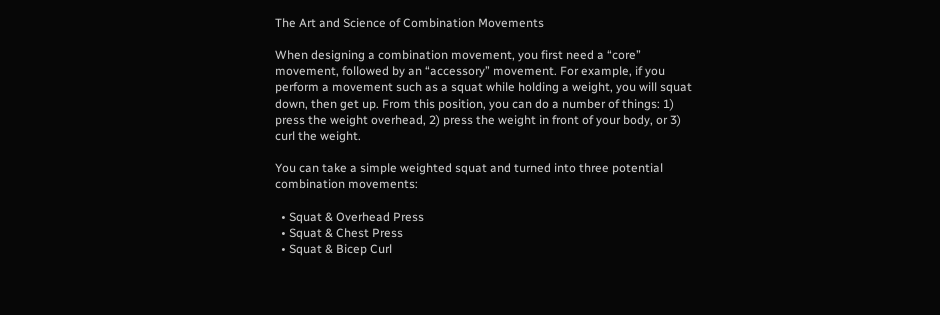The Art and Science of Combination Movements

When designing a combination movement, you first need a “core” movement, followed by an “accessory” movement. For example, if you perform a movement such as a squat while holding a weight, you will squat down, then get up. From this position, you can do a number of things: 1) press the weight overhead, 2) press the weight in front of your body, or 3) curl the weight.

You can take a simple weighted squat and turned into three potential combination movements:

  • Squat & Overhead Press
  • Squat & Chest Press
  • Squat & Bicep Curl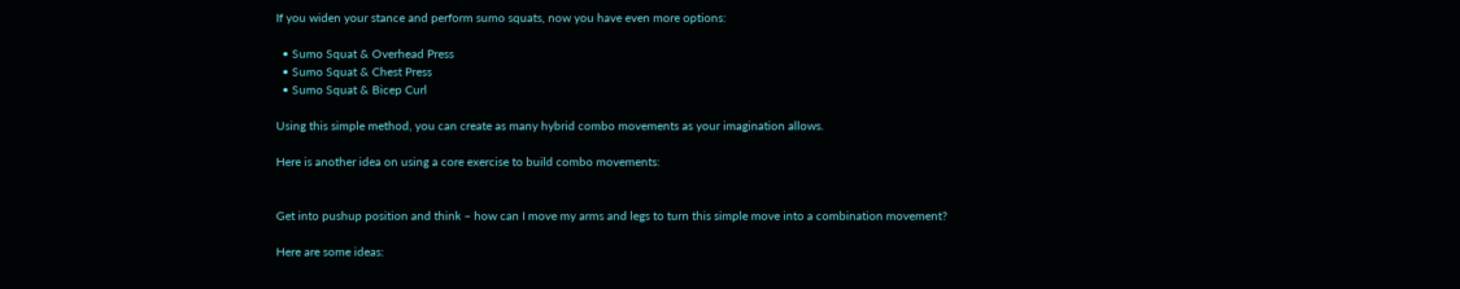If you widen your stance and perform sumo squats, now you have even more options:

  • Sumo Squat & Overhead Press
  • Sumo Squat & Chest Press
  • Sumo Squat & Bicep Curl

Using this simple method, you can create as many hybrid combo movements as your imagination allows.

Here is another idea on using a core exercise to build combo movements:


Get into pushup position and think – how can I move my arms and legs to turn this simple move into a combination movement?

Here are some ideas: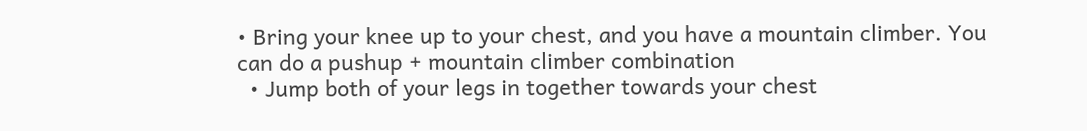• Bring your knee up to your chest, and you have a mountain climber. You can do a pushup + mountain climber combination
  • Jump both of your legs in together towards your chest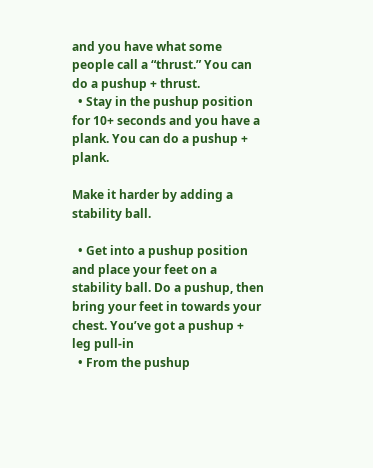and you have what some people call a “thrust.” You can do a pushup + thrust.
  • Stay in the pushup position for 10+ seconds and you have a plank. You can do a pushup + plank.

Make it harder by adding a stability ball.

  • Get into a pushup position and place your feet on a stability ball. Do a pushup, then bring your feet in towards your chest. You’ve got a pushup + leg pull-in
  • From the pushup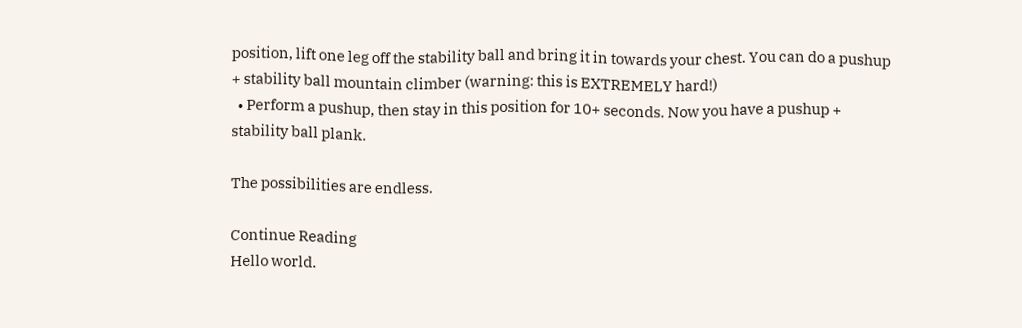position, lift one leg off the stability ball and bring it in towards your chest. You can do a pushup + stability ball mountain climber (warning: this is EXTREMELY hard!)
  • Perform a pushup, then stay in this position for 10+ seconds. Now you have a pushup + stability ball plank.

The possibilities are endless.

Continue Reading
Hello world.